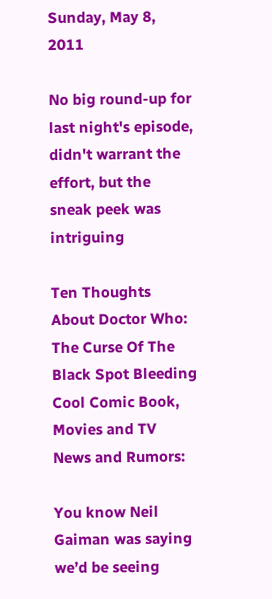Sunday, May 8, 2011

No big round-up for last night's episode, didn't warrant the effort, but the sneak peek was intriguing

Ten Thoughts About Doctor Who: The Curse Of The Black Spot Bleeding Cool Comic Book, Movies and TV News and Rumors:

You know Neil Gaiman was saying we’d be seeing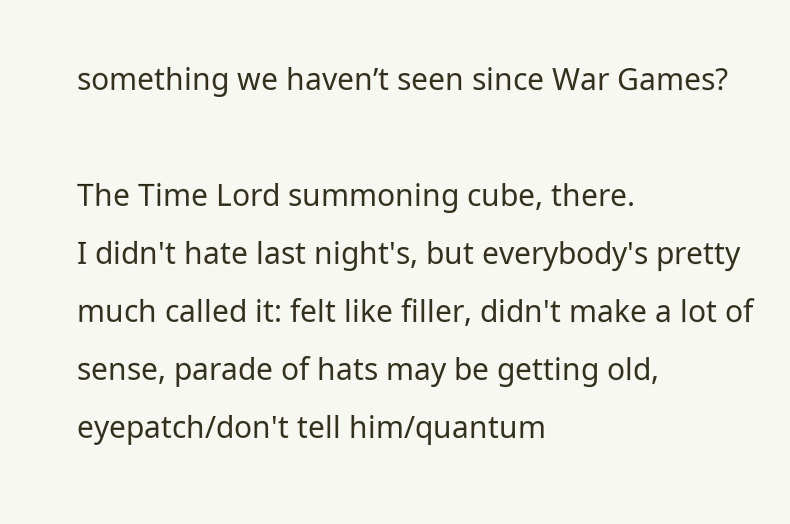something we haven’t seen since War Games?

The Time Lord summoning cube, there.
I didn't hate last night's, but everybody's pretty much called it: felt like filler, didn't make a lot of sense, parade of hats may be getting old, eyepatch/don't tell him/quantum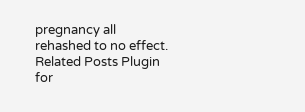pregnancy all rehashed to no effect.
Related Posts Plugin for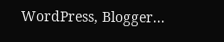WordPress, Blogger...